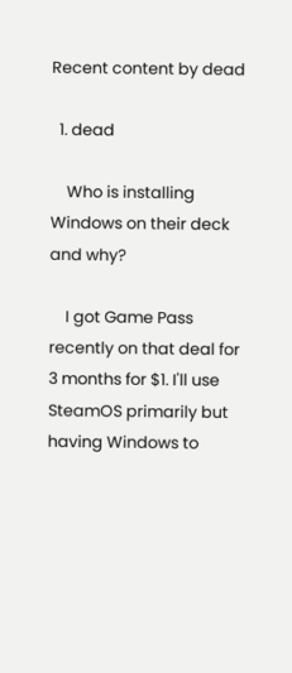Recent content by dead

  1. dead

    Who is installing Windows on their deck and why?

    I got Game Pass recently on that deal for 3 months for $1. I'll use SteamOS primarily but having Windows to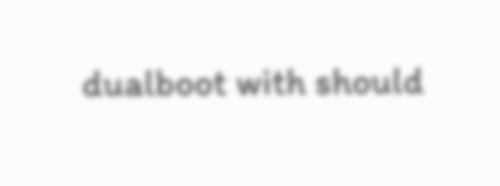dualboot with should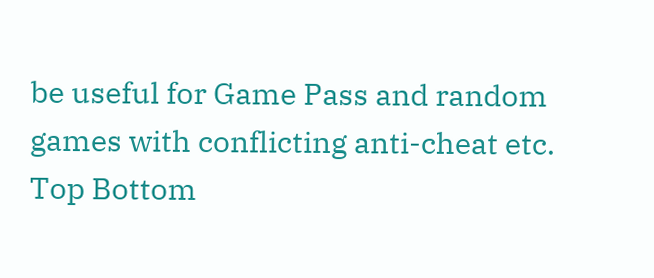be useful for Game Pass and random games with conflicting anti-cheat etc.
Top Bottom